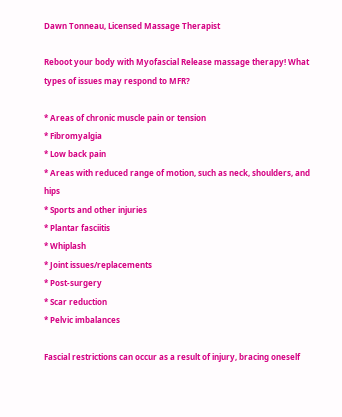Dawn Tonneau, Licensed Massage Therapist

Reboot your body with Myofascial Release massage therapy! What types of issues may respond to MFR?

* Areas of chronic muscle pain or tension
* Fibromyalgia
* Low back pain
* Areas with reduced range of motion, such as neck, shoulders, and hips
* Sports and other injuries
* Plantar fasciitis
* Whiplash
* Joint issues/replacements
* Post-surgery
* Scar reduction
* Pelvic imbalances

Fascial restrictions can occur as a result of injury, bracing oneself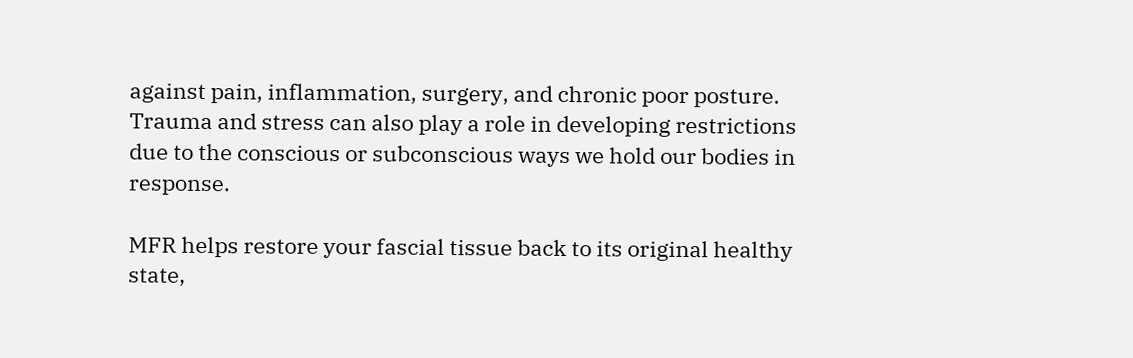against pain, inflammation, surgery, and chronic poor posture. Trauma and stress can also play a role in developing restrictions due to the conscious or subconscious ways we hold our bodies in response.

MFR helps restore your fascial tissue back to its original healthy state,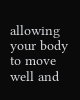allowing your body to move well and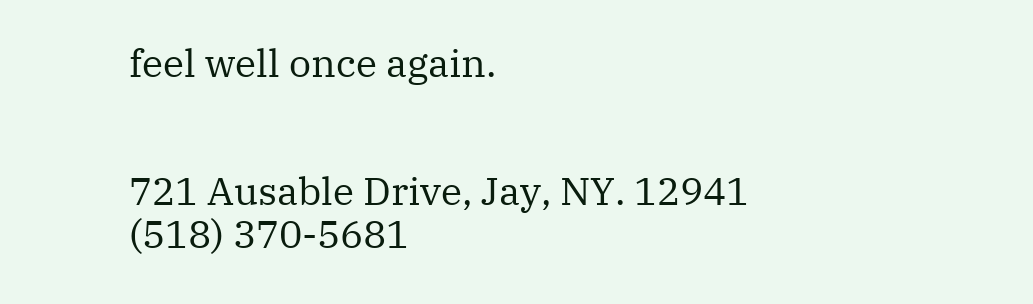feel well once again.


721 Ausable Drive, Jay, NY. 12941
(518) 370-5681